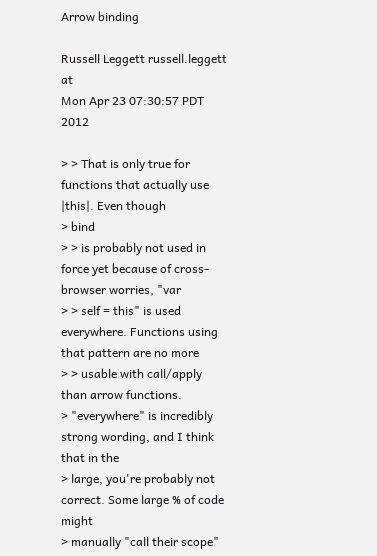Arrow binding

Russell Leggett russell.leggett at
Mon Apr 23 07:30:57 PDT 2012

> > That is only true for functions that actually use |this|. Even though
> bind
> > is probably not used in force yet because of cross-browser worries, "var
> > self = this" is used everywhere. Functions using that pattern are no more
> > usable with call/apply than arrow functions.
> "everywhere" is incredibly strong wording, and I think that in the
> large, you're probably not correct. Some large % of code might
> manually "call their scope"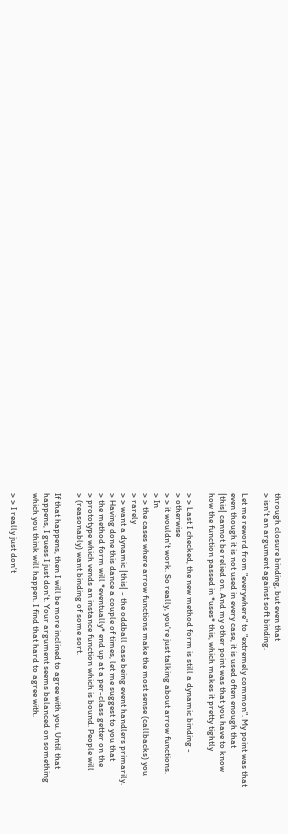through closure binding, but even that
> isn't an argument against soft binding.

Let me reword from "everywhere" to "extremely common". My point was that
even though it is not used in every case, it is used often enough that
|this| cannot be relied on. And my other point was that you have to know
how the function passed in *uses* this, which makes it pretty tightly

> > Last I checked, the new method form is still a dynamic binding -
> otherwise
> > it wouldn't work. So really, you're just talking about arrow functions.
> In
> > the cases where arrow functions make the most sense (callbacks) you
> rarely
> > want a dynamic |this| - the oddball case being event handlers primarily.
> Having done this dance a couple of times, let me suggest to you that
> the method form will *eventually* end up at a per-class getter on the
> prototype which vends an instance function which is bound. People will
> (reasonably) want binding of some sort.

If that happens, then I will be more inclined to agree with you. Until that
happens, I guess I just don't. Your argument seems balanced on something
which you think will happen. I find that hard to agree with.

> > I really just don't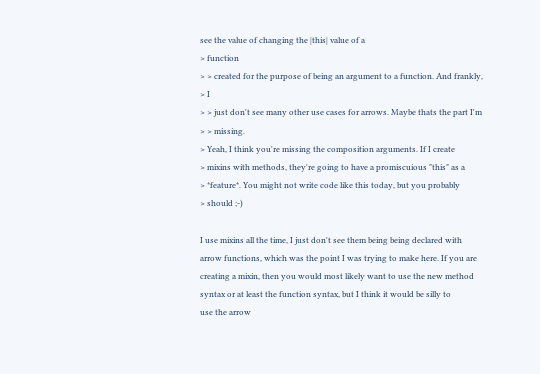see the value of changing the |this| value of a
> function
> > created for the purpose of being an argument to a function. And frankly,
> I
> > just don't see many other use cases for arrows. Maybe thats the part I'm
> > missing.
> Yeah, I think you're missing the composition arguments. If I create
> mixins with methods, they're going to have a promiscuious "this" as a
> *feature*. You might not write code like this today, but you probably
> should ;-)

I use mixins all the time, I just don't see them being being declared with
arrow functions, which was the point I was trying to make here. If you are
creating a mixin, then you would most likely want to use the new method
syntax or at least the function syntax, but I think it would be silly to
use the arrow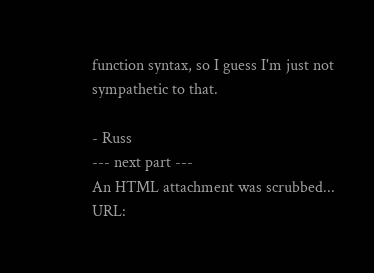function syntax, so I guess I'm just not sympathetic to that.

- Russ
--- next part ---
An HTML attachment was scrubbed...
URL: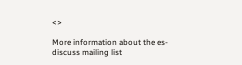<>

More information about the es-discuss mailing list